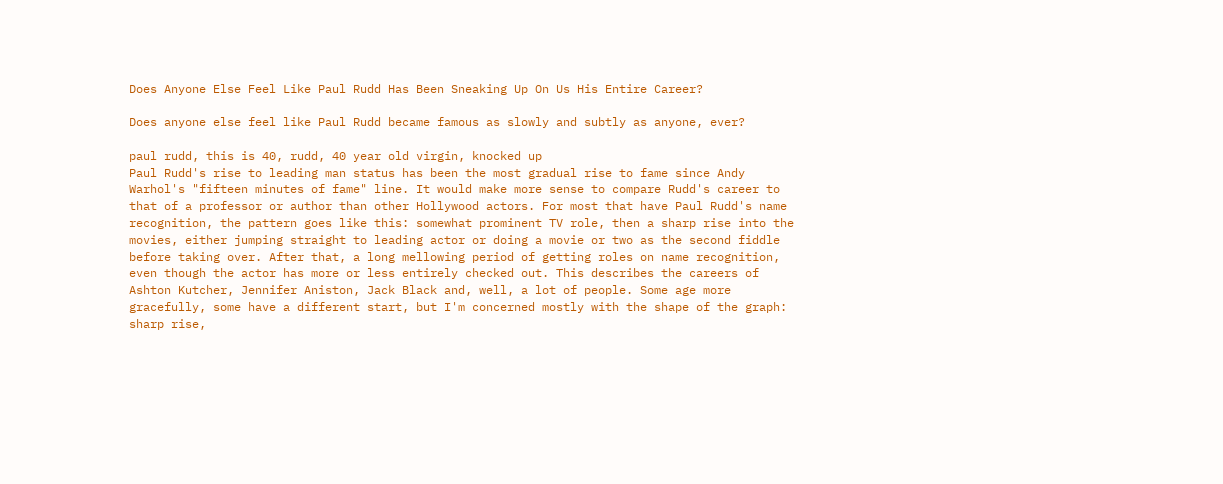Does Anyone Else Feel Like Paul Rudd Has Been Sneaking Up On Us His Entire Career?

Does anyone else feel like Paul Rudd became famous as slowly and subtly as anyone, ever?

paul rudd, this is 40, rudd, 40 year old virgin, knocked up
Paul Rudd's rise to leading man status has been the most gradual rise to fame since Andy Warhol's "fifteen minutes of fame" line. It would make more sense to compare Rudd's career to that of a professor or author than other Hollywood actors. For most that have Paul Rudd's name recognition, the pattern goes like this: somewhat prominent TV role, then a sharp rise into the movies, either jumping straight to leading actor or doing a movie or two as the second fiddle before taking over. After that, a long mellowing period of getting roles on name recognition, even though the actor has more or less entirely checked out. This describes the careers of Ashton Kutcher, Jennifer Aniston, Jack Black and, well, a lot of people. Some age more gracefully, some have a different start, but I'm concerned mostly with the shape of the graph: sharp rise,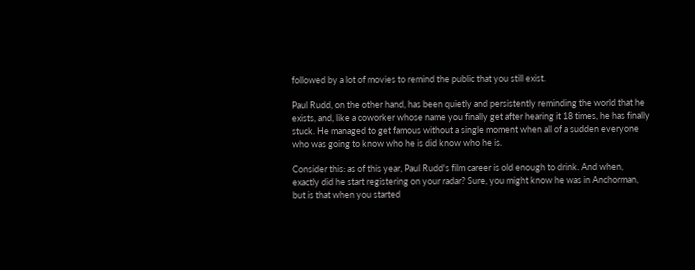followed by a lot of movies to remind the public that you still exist.

Paul Rudd, on the other hand, has been quietly and persistently reminding the world that he exists, and, like a coworker whose name you finally get after hearing it 18 times, he has finally stuck. He managed to get famous without a single moment when all of a sudden everyone who was going to know who he is did know who he is.

Consider this: as of this year, Paul Rudd's film career is old enough to drink. And when, exactly did he start registering on your radar? Sure, you might know he was in Anchorman, but is that when you started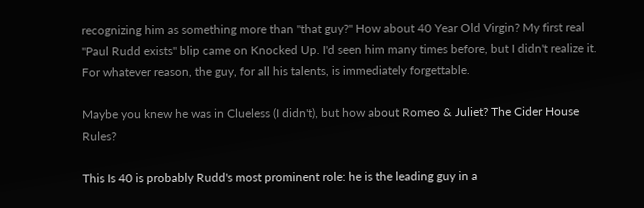recognizing him as something more than "that guy?" How about 40 Year Old Virgin? My first real "Paul Rudd exists" blip came on Knocked Up. I'd seen him many times before, but I didn't realize it. For whatever reason, the guy, for all his talents, is immediately forgettable.

Maybe you knew he was in Clueless (I didn't), but how about Romeo & Juliet? The Cider House Rules?

This Is 40 is probably Rudd's most prominent role: he is the leading guy in a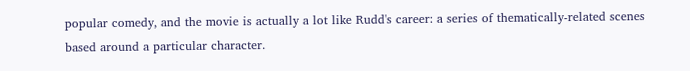popular comedy, and the movie is actually a lot like Rudd's career: a series of thematically-related scenes based around a particular character.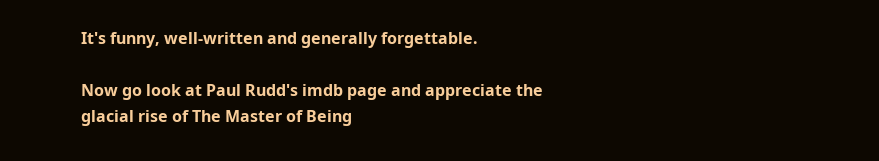It's funny, well-written and generally forgettable.

Now go look at Paul Rudd's imdb page and appreciate the glacial rise of The Master of Being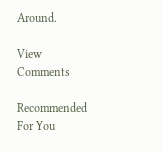Around.

View Comments

Recommended For You